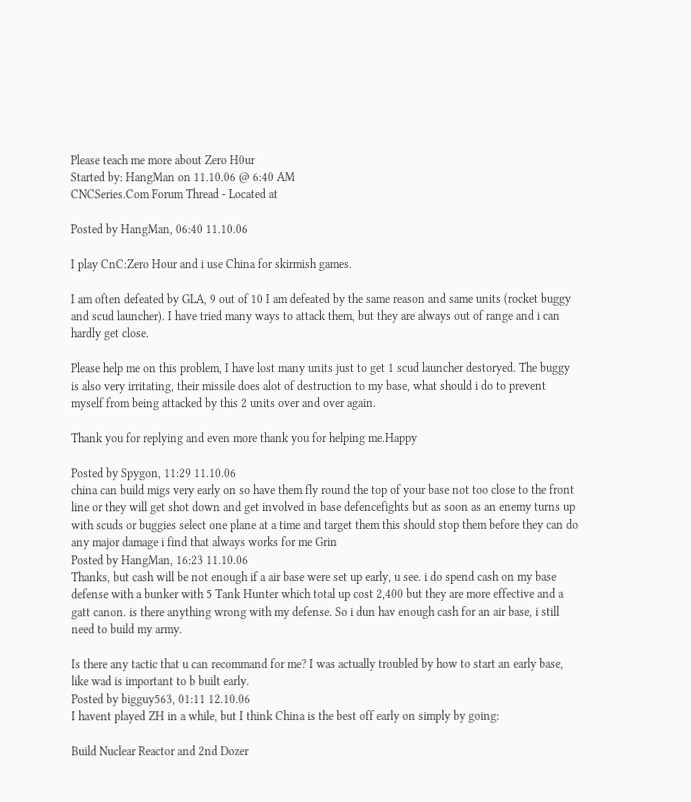Please teach me more about Zero H0ur
Started by: HangMan on 11.10.06 @ 6:40 AM
CNCSeries.Com Forum Thread - Located at

Posted by HangMan, 06:40 11.10.06

I play CnC:Zero Hour and i use China for skirmish games.

I am often defeated by GLA, 9 out of 10 I am defeated by the same reason and same units (rocket buggy and scud launcher). I have tried many ways to attack them, but they are always out of range and i can hardly get close.

Please help me on this problem, I have lost many units just to get 1 scud launcher destoryed. The buggy is also very irritating, their missile does alot of destruction to my base, what should i do to prevent myself from being attacked by this 2 units over and over again.

Thank you for replying and even more thank you for helping me.Happy

Posted by Spygon, 11:29 11.10.06
china can build migs very early on so have them fly round the top of your base not too close to the front line or they will get shot down and get involved in base defencefights but as soon as an enemy turns up with scuds or buggies select one plane at a time and target them this should stop them before they can do any major damage i find that always works for me Grin
Posted by HangMan, 16:23 11.10.06
Thanks, but cash will be not enough if a air base were set up early, u see. i do spend cash on my base defense with a bunker with 5 Tank Hunter which total up cost 2,400 but they are more effective and a gatt canon. is there anything wrong with my defense. So i dun hav enough cash for an air base, i still need to build my army.

Is there any tactic that u can recommand for me? I was actually troubled by how to start an early base, like wad is important to b built early.
Posted by bigguy563, 01:11 12.10.06
I havent played ZH in a while, but I think China is the best off early on simply by going:

Build Nuclear Reactor and 2nd Dozer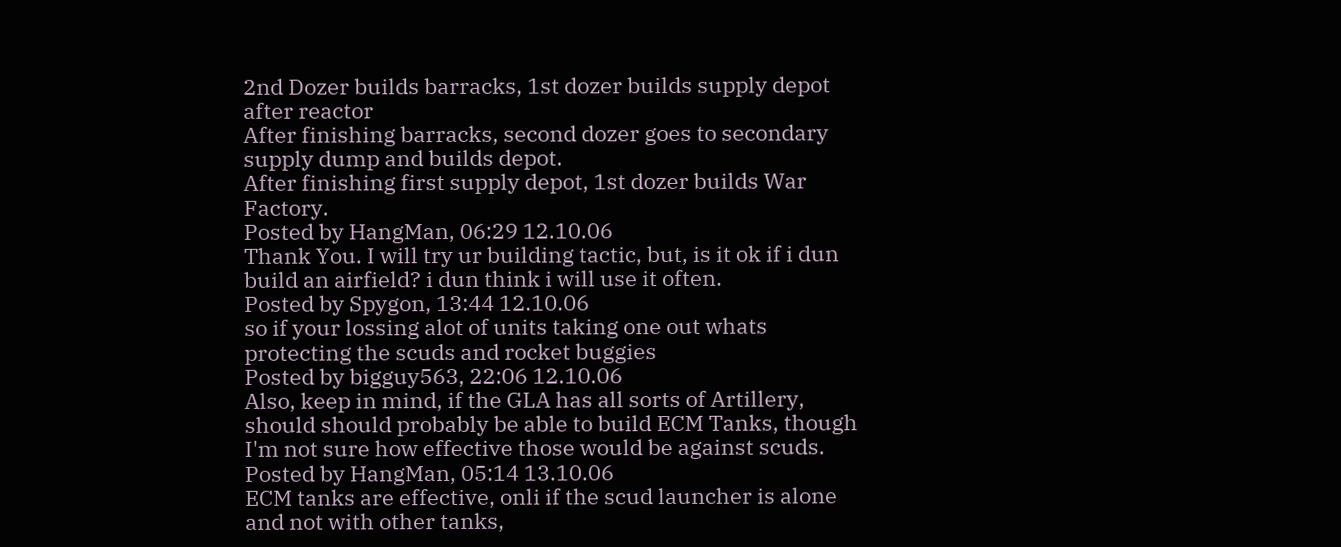2nd Dozer builds barracks, 1st dozer builds supply depot after reactor
After finishing barracks, second dozer goes to secondary supply dump and builds depot.
After finishing first supply depot, 1st dozer builds War Factory.
Posted by HangMan, 06:29 12.10.06
Thank You. I will try ur building tactic, but, is it ok if i dun build an airfield? i dun think i will use it often.
Posted by Spygon, 13:44 12.10.06
so if your lossing alot of units taking one out whats protecting the scuds and rocket buggies
Posted by bigguy563, 22:06 12.10.06
Also, keep in mind, if the GLA has all sorts of Artillery, should should probably be able to build ECM Tanks, though I'm not sure how effective those would be against scuds.
Posted by HangMan, 05:14 13.10.06
ECM tanks are effective, onli if the scud launcher is alone and not with other tanks,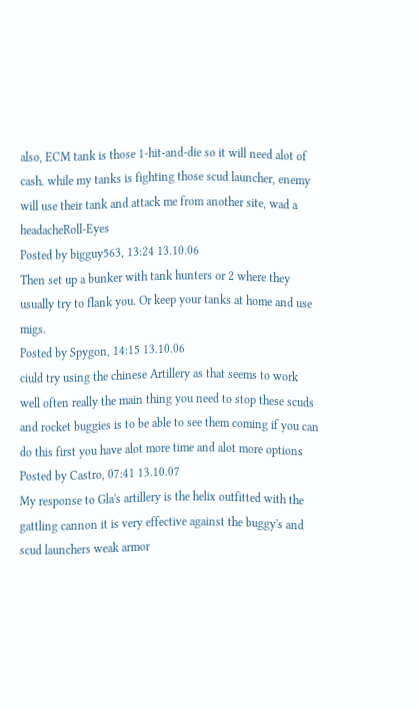also, ECM tank is those 1-hit-and-die so it will need alot of cash. while my tanks is fighting those scud launcher, enemy will use their tank and attack me from another site, wad a headacheRoll-Eyes
Posted by bigguy563, 13:24 13.10.06
Then set up a bunker with tank hunters or 2 where they usually try to flank you. Or keep your tanks at home and use migs.
Posted by Spygon, 14:15 13.10.06
ciuld try using the chinese Artillery as that seems to work well often really the main thing you need to stop these scuds and rocket buggies is to be able to see them coming if you can do this first you have alot more time and alot more options
Posted by Castro, 07:41 13.10.07
My response to Gla's artillery is the helix outfitted with the gattling cannon it is very effective against the buggy's and scud launchers weak armor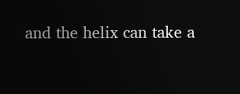and the helix can take a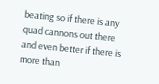beating so if there is any quad cannons out there and even better if there is more than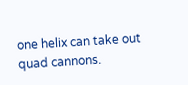one helix can take out quad cannons.